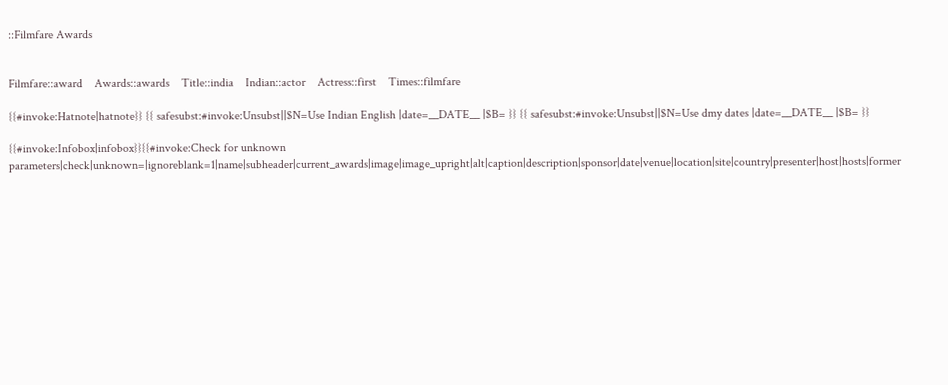::Filmfare Awards


Filmfare::award    Awards::awards    Title::india    Indian::actor    Actress::first    Times::filmfare

{{#invoke:Hatnote|hatnote}} {{ safesubst:#invoke:Unsubst||$N=Use Indian English |date=__DATE__ |$B= }} {{ safesubst:#invoke:Unsubst||$N=Use dmy dates |date=__DATE__ |$B= }}

{{#invoke:Infobox|infobox}}{{#invoke:Check for unknown parameters|check|unknown=|ignoreblank=1|name|subheader|current_awards|image|image_upright|alt|caption|description|sponsor|date|venue|location|site|country|presenter|host|hosts|former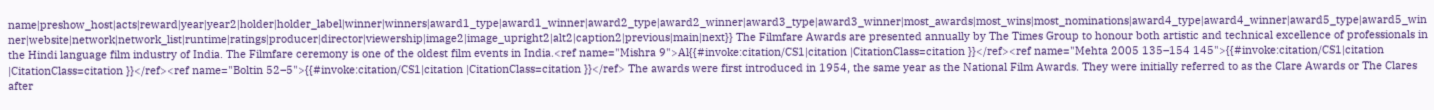name|preshow_host|acts|reward|year|year2|holder|holder_label|winner|winners|award1_type|award1_winner|award2_type|award2_winner|award3_type|award3_winner|most_awards|most_wins|most_nominations|award4_type|award4_winner|award5_type|award5_winner|website|network|network_list|runtime|ratings|producer|director|viewership|image2|image_upright2|alt2|caption2|previous|main|next}} The Filmfare Awards are presented annually by The Times Group to honour both artistic and technical excellence of professionals in the Hindi language film industry of India. The Filmfare ceremony is one of the oldest film events in India.<ref name="Mishra 9">Al{{#invoke:citation/CS1|citation |CitationClass=citation }}</ref><ref name="Mehta 2005 135–154 145">{{#invoke:citation/CS1|citation |CitationClass=citation }}</ref><ref name="Boltin 52–5">{{#invoke:citation/CS1|citation |CitationClass=citation }}</ref> The awards were first introduced in 1954, the same year as the National Film Awards. They were initially referred to as the Clare Awards or The Clares after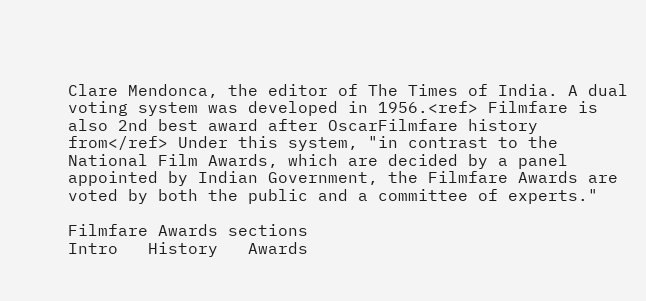Clare Mendonca, the editor of The Times of India. A dual voting system was developed in 1956.<ref> Filmfare is also 2nd best award after OscarFilmfare history from</ref> Under this system, "in contrast to the National Film Awards, which are decided by a panel appointed by Indian Government, the Filmfare Awards are voted by both the public and a committee of experts."

Filmfare Awards sections
Intro   History   Awards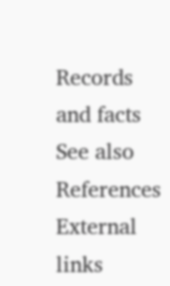Records and facts  See also  References  External links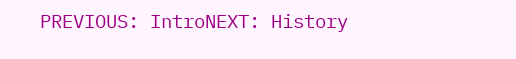PREVIOUS: IntroNEXT: History